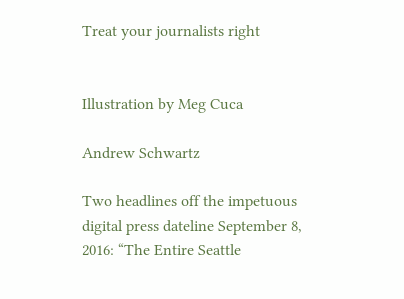Treat your journalists right


Illustration by Meg Cuca

Andrew Schwartz

Two headlines off the impetuous digital press dateline September 8, 2016: “The Entire Seattle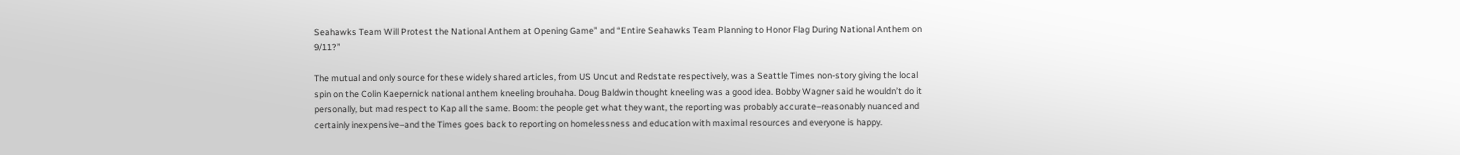Seahawks Team Will Protest the National Anthem at Opening Game” and “Entire Seahawks Team Planning to Honor Flag During National Anthem on 9/11?”

The mutual and only source for these widely shared articles, from US Uncut and Redstate respectively, was a Seattle Times non-story giving the local spin on the Colin Kaepernick national anthem kneeling brouhaha. Doug Baldwin thought kneeling was a good idea. Bobby Wagner said he wouldn’t do it personally, but mad respect to Kap all the same. Boom: the people get what they want, the reporting was probably accurate–reasonably nuanced and certainly inexpensive–and the Times goes back to reporting on homelessness and education with maximal resources and everyone is happy.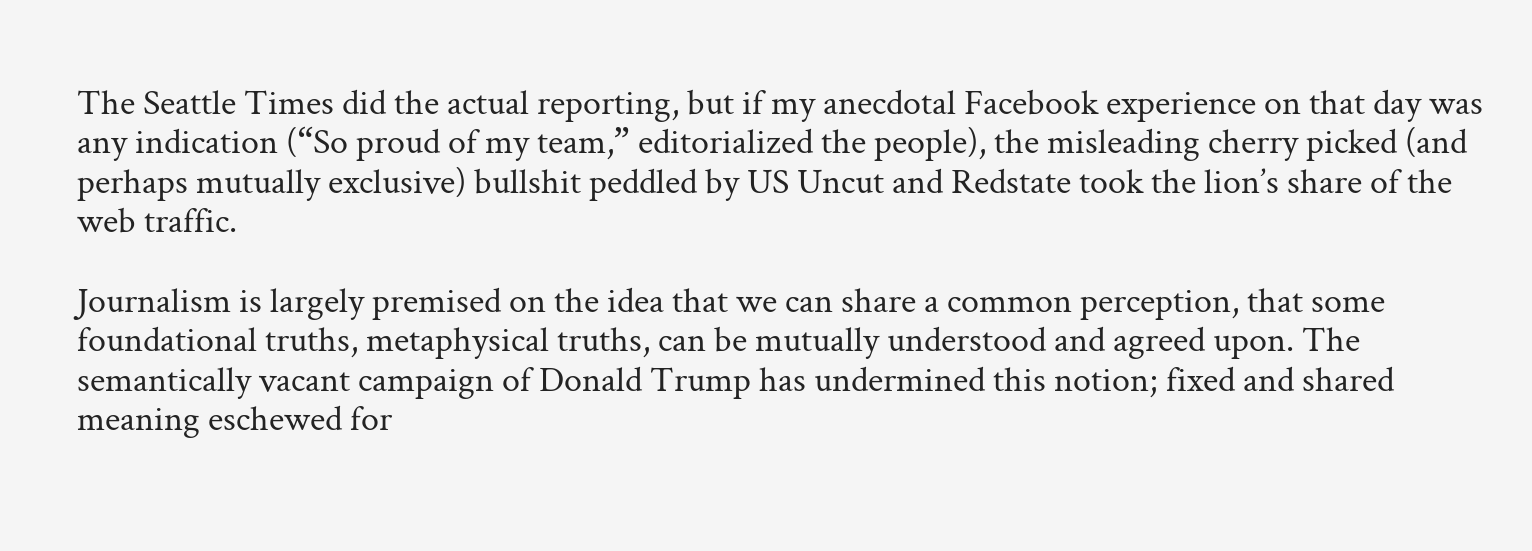The Seattle Times did the actual reporting, but if my anecdotal Facebook experience on that day was any indication (“So proud of my team,” editorialized the people), the misleading cherry picked (and perhaps mutually exclusive) bullshit peddled by US Uncut and Redstate took the lion’s share of the web traffic.

Journalism is largely premised on the idea that we can share a common perception, that some foundational truths, metaphysical truths, can be mutually understood and agreed upon. The semantically vacant campaign of Donald Trump has undermined this notion; fixed and shared meaning eschewed for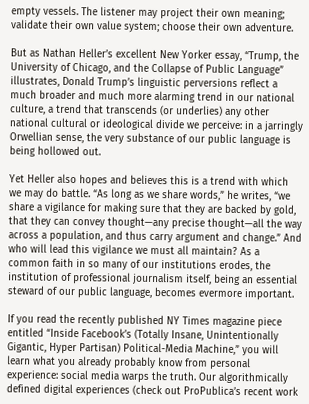empty vessels. The listener may project their own meaning; validate their own value system; choose their own adventure.

But as Nathan Heller’s excellent New Yorker essay, “Trump, the University of Chicago, and the Collapse of Public Language” illustrates, Donald Trump’s linguistic perversions reflect a much broader and much more alarming trend in our national culture, a trend that transcends (or underlies) any other national cultural or ideological divide we perceive: in a jarringly Orwellian sense, the very substance of our public language is being hollowed out.

Yet Heller also hopes and believes this is a trend with which we may do battle. “As long as we share words,” he writes, “we share a vigilance for making sure that they are backed by gold, that they can convey thought—any precise thought—all the way across a population, and thus carry argument and change.” And who will lead this vigilance we must all maintain? As a common faith in so many of our institutions erodes, the institution of professional journalism itself, being an essential steward of our public language, becomes evermore important.

If you read the recently published NY Times magazine piece entitled “Inside Facebook’s (Totally Insane, Unintentionally Gigantic, Hyper Partisan) Political-Media Machine,” you will learn what you already probably know from personal experience: social media warps the truth. Our algorithmically defined digital experiences (check out ProPublica’s recent work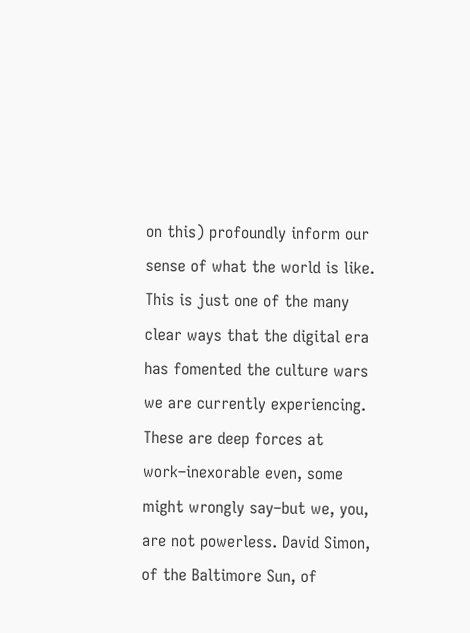on this) profoundly inform our sense of what the world is like. This is just one of the many clear ways that the digital era has fomented the culture wars we are currently experiencing. These are deep forces at work–inexorable even, some might wrongly say–but we, you, are not powerless. David Simon, of the Baltimore Sun, of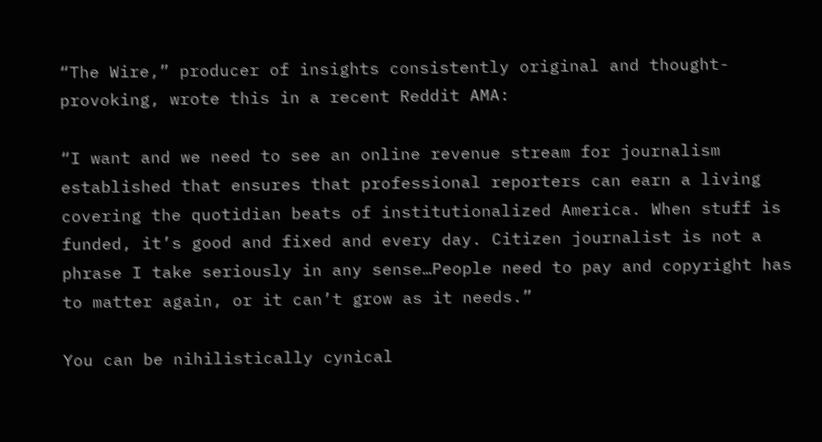“The Wire,” producer of insights consistently original and thought-provoking, wrote this in a recent Reddit AMA:

“I want and we need to see an online revenue stream for journalism established that ensures that professional reporters can earn a living covering the quotidian beats of institutionalized America. When stuff is funded, it’s good and fixed and every day. Citizen journalist is not a phrase I take seriously in any sense…People need to pay and copyright has to matter again, or it can’t grow as it needs.”

You can be nihilistically cynical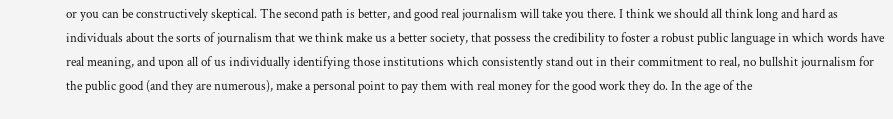or you can be constructively skeptical. The second path is better, and good real journalism will take you there. I think we should all think long and hard as individuals about the sorts of journalism that we think make us a better society, that possess the credibility to foster a robust public language in which words have real meaning, and upon all of us individually identifying those institutions which consistently stand out in their commitment to real, no bullshit journalism for the public good (and they are numerous), make a personal point to pay them with real money for the good work they do. In the age of the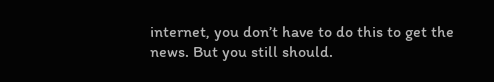internet, you don’t have to do this to get the news. But you still should.